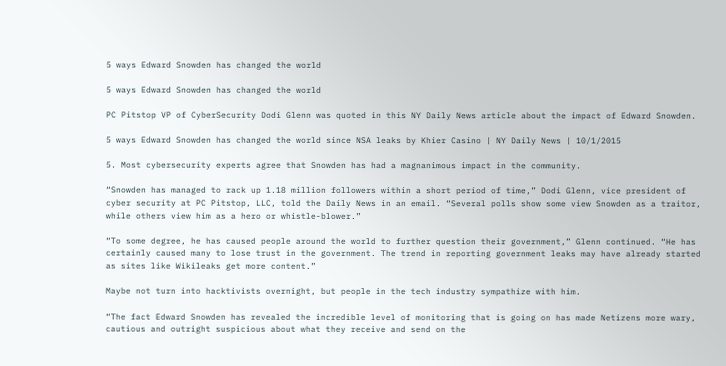5 ways Edward Snowden has changed the world

5 ways Edward Snowden has changed the world

PC Pitstop VP of CyberSecurity Dodi Glenn was quoted in this NY Daily News article about the impact of Edward Snowden.

5 ways Edward Snowden has changed the world since NSA leaks by Khier Casino | NY Daily News | 10/1/2015

5. Most cybersecurity experts agree that Snowden has had a magnanimous impact in the community.

“Snowden has managed to rack up 1.18 million followers within a short period of time,” Dodi Glenn, vice president of cyber security at PC Pitstop, LLC, told the Daily News in an email. “Several polls show some view Snowden as a traitor, while others view him as a hero or whistle-blower.”

“To some degree, he has caused people around the world to further question their government,” Glenn continued. “He has certainly caused many to lose trust in the government. The trend in reporting government leaks may have already started as sites like Wikileaks get more content.”

Maybe not turn into hacktivists overnight, but people in the tech industry sympathize with him.

“The fact Edward Snowden has revealed the incredible level of monitoring that is going on has made Netizens more wary, cautious and outright suspicious about what they receive and send on the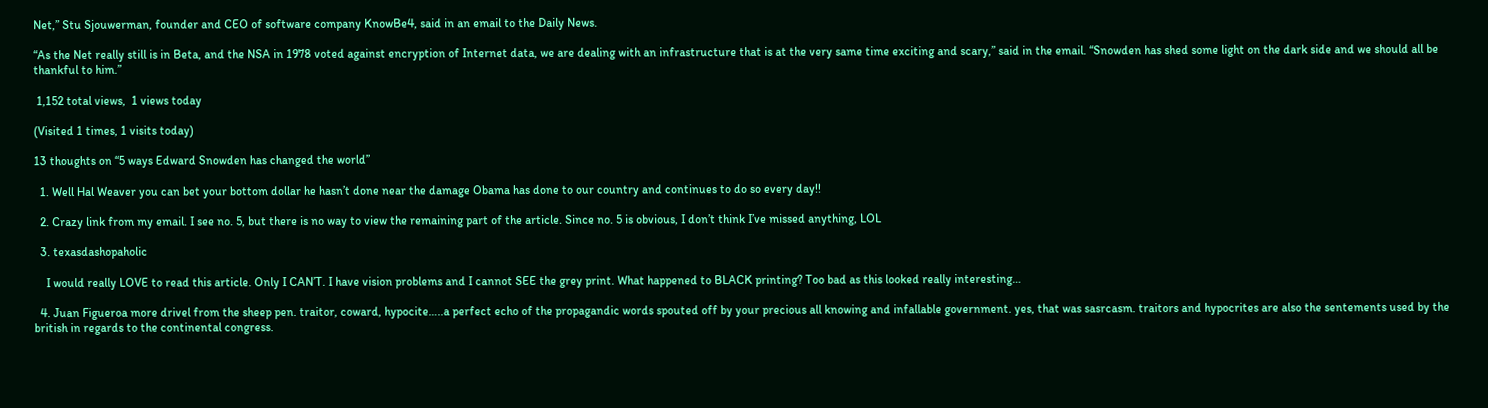Net,” Stu Sjouwerman, founder and CEO of software company KnowBe4, said in an email to the Daily News.

“As the Net really still is in Beta, and the NSA in 1978 voted against encryption of Internet data, we are dealing with an infrastructure that is at the very same time exciting and scary,” said in the email. “Snowden has shed some light on the dark side and we should all be thankful to him.”

 1,152 total views,  1 views today

(Visited 1 times, 1 visits today)

13 thoughts on “5 ways Edward Snowden has changed the world”

  1. Well Hal Weaver you can bet your bottom dollar he hasn’t done near the damage Obama has done to our country and continues to do so every day!!

  2. Crazy link from my email. I see no. 5, but there is no way to view the remaining part of the article. Since no. 5 is obvious, I don’t think I’ve missed anything, LOL

  3. texasdashopaholic

    I would really LOVE to read this article. Only I CAN’T. I have vision problems and I cannot SEE the grey print. What happened to BLACK printing? Too bad as this looked really interesting…

  4. Juan Figueroa more drivel from the sheep pen. traitor, coward, hypocite…..a perfect echo of the propagandic words spouted off by your precious all knowing and infallable government. yes, that was sasrcasm. traitors and hypocrites are also the sentements used by the british in regards to the continental congress.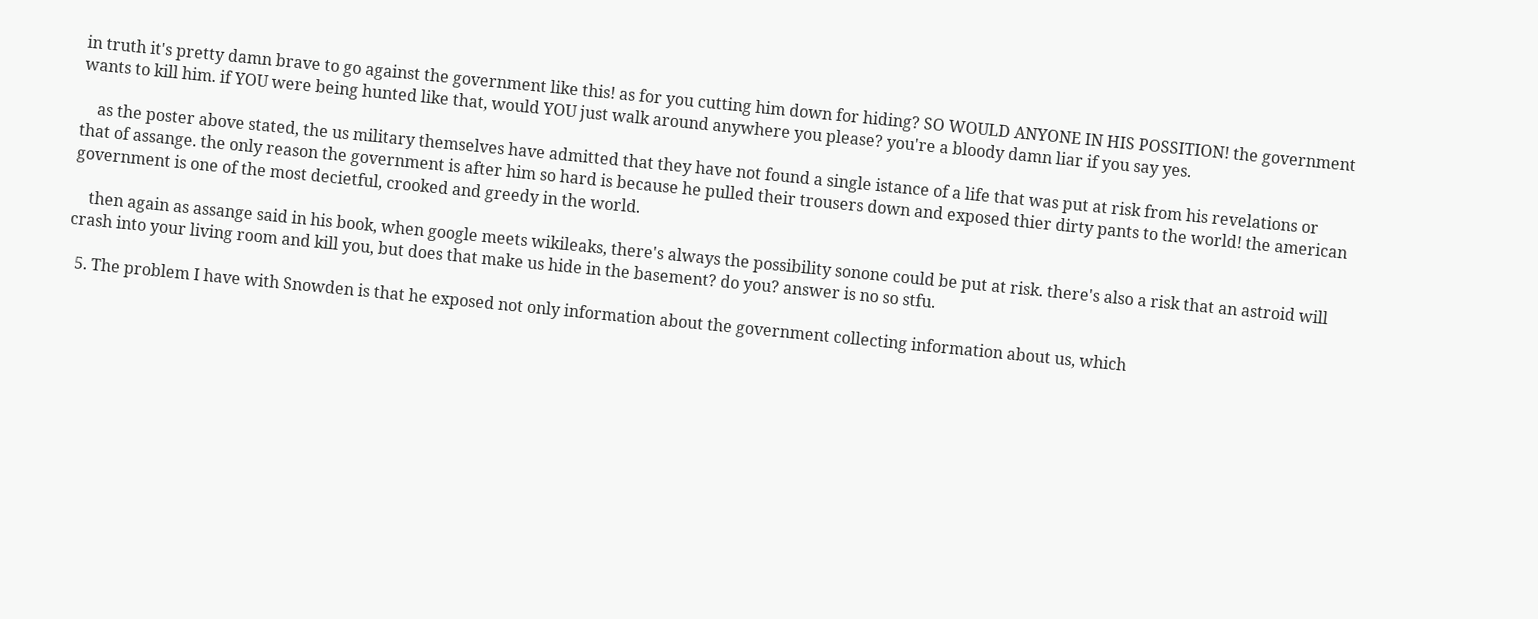in truth it's pretty damn brave to go against the government like this! as for you cutting him down for hiding? SO WOULD ANYONE IN HIS POSSITION! the government wants to kill him. if YOU were being hunted like that, would YOU just walk around anywhere you please? you're a bloody damn liar if you say yes.

    as the poster above stated, the us military themselves have admitted that they have not found a single istance of a life that was put at risk from his revelations or that of assange. the only reason the government is after him so hard is because he pulled their trousers down and exposed thier dirty pants to the world! the american government is one of the most decietful, crooked and greedy in the world.

    then again as assange said in his book, when google meets wikileaks, there's always the possibility sonone could be put at risk. there's also a risk that an astroid will crash into your living room and kill you, but does that make us hide in the basement? do you? answer is no so stfu.

  5. The problem I have with Snowden is that he exposed not only information about the government collecting information about us, which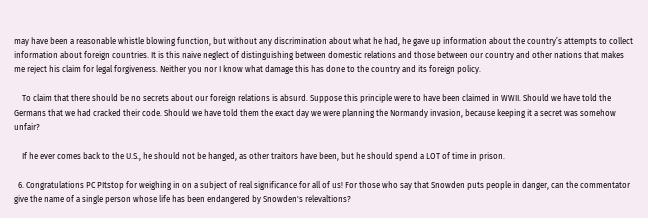may have been a reasonable whistle blowing function, but without any discrimination about what he had, he gave up information about the country’s attempts to collect information about foreign countries. It is this naive neglect of distinguishing between domestic relations and those between our country and other nations that makes me reject his claim for legal forgiveness. Neither you nor I know what damage this has done to the country and its foreign policy.

    To claim that there should be no secrets about our foreign relations is absurd. Suppose this principle were to have been claimed in WWII. Should we have told the Germans that we had cracked their code. Should we have told them the exact day we were planning the Normandy invasion, because keeping it a secret was somehow unfair?

    If he ever comes back to the U.S., he should not be hanged, as other traitors have been, but he should spend a LOT of time in prison.

  6. Congratulations PC PItstop for weighing in on a subject of real significance for all of us! For those who say that Snowden puts people in danger, can the commentator give the name of a single person whose life has been endangered by Snowden's relevaltions?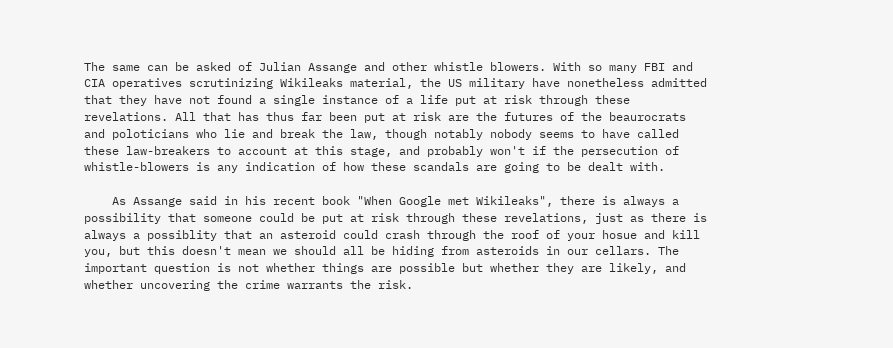The same can be asked of Julian Assange and other whistle blowers. With so many FBI and CIA operatives scrutinizing Wikileaks material, the US military have nonetheless admitted that they have not found a single instance of a life put at risk through these revelations. All that has thus far been put at risk are the futures of the beaurocrats and poloticians who lie and break the law, though notably nobody seems to have called these law-breakers to account at this stage, and probably won't if the persecution of whistle-blowers is any indication of how these scandals are going to be dealt with.

    As Assange said in his recent book "When Google met Wikileaks", there is always a possibility that someone could be put at risk through these revelations, just as there is always a possiblity that an asteroid could crash through the roof of your hosue and kill you, but this doesn't mean we should all be hiding from asteroids in our cellars. The important question is not whether things are possible but whether they are likely, and whether uncovering the crime warrants the risk.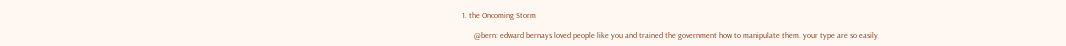1. the Oncoming Storm

      @bern: edward bernays loved people like you and trained the government how to manipulate them. your type are so easily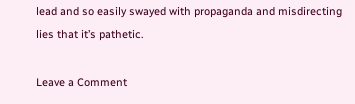lead and so easily swayed with propaganda and misdirecting lies that it’s pathetic.

Leave a Comment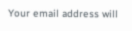Your email address will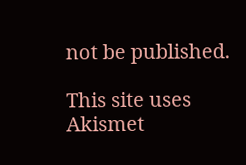not be published.

This site uses Akismet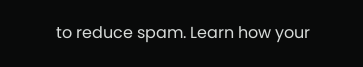to reduce spam. Learn how your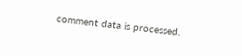comment data is processed.